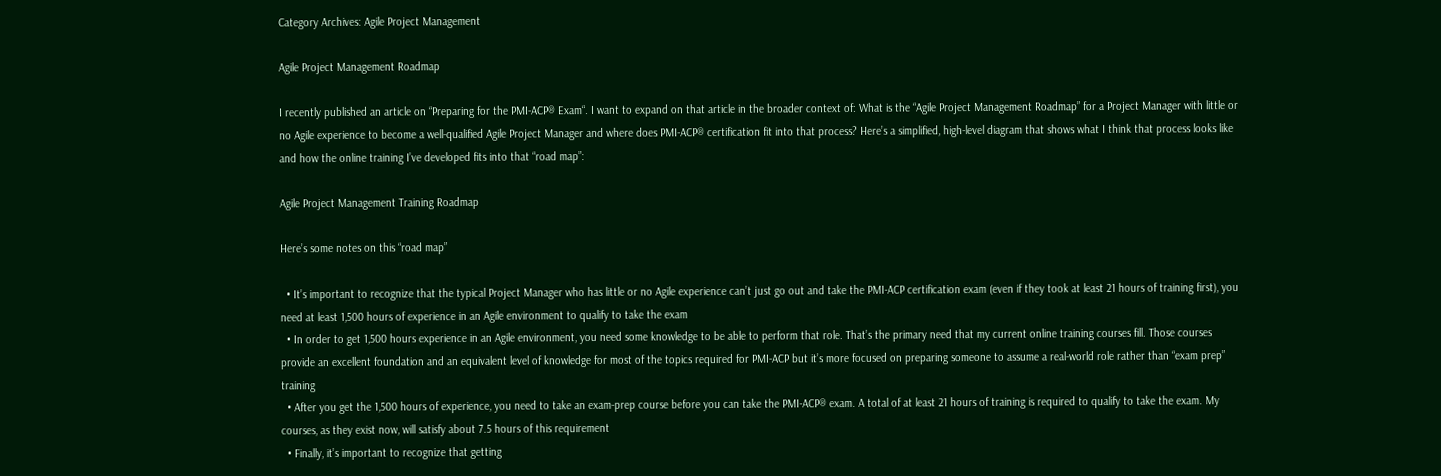Category Archives: Agile Project Management

Agile Project Management Roadmap

I recently published an article on “Preparing for the PMI-ACP® Exam“. I want to expand on that article in the broader context of: What is the “Agile Project Management Roadmap” for a Project Manager with little or no Agile experience to become a well-qualified Agile Project Manager and where does PMI-ACP® certification fit into that process? Here’s a simplified, high-level diagram that shows what I think that process looks like and how the online training I’ve developed fits into that “road map”:

Agile Project Management Training Roadmap

Here’s some notes on this “road map”

  • It’s important to recognize that the typical Project Manager who has little or no Agile experience can’t just go out and take the PMI-ACP certification exam (even if they took at least 21 hours of training first), you need at least 1,500 hours of experience in an Agile environment to qualify to take the exam
  • In order to get 1,500 hours experience in an Agile environment, you need some knowledge to be able to perform that role. That’s the primary need that my current online training courses fill. Those courses provide an excellent foundation and an equivalent level of knowledge for most of the topics required for PMI-ACP but it’s more focused on preparing someone to assume a real-world role rather than “exam prep” training
  • After you get the 1,500 hours of experience, you need to take an exam-prep course before you can take the PMI-ACP® exam. A total of at least 21 hours of training is required to qualify to take the exam. My courses, as they exist now, will satisfy about 7.5 hours of this requirement
  • Finally, it’s important to recognize that getting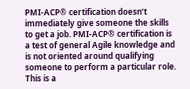PMI-ACP® certification doesn’t immediately give someone the skills to get a job. PMI-ACP® certification is a test of general Agile knowledge and is not oriented around qualifying someone to perform a particular role. This is a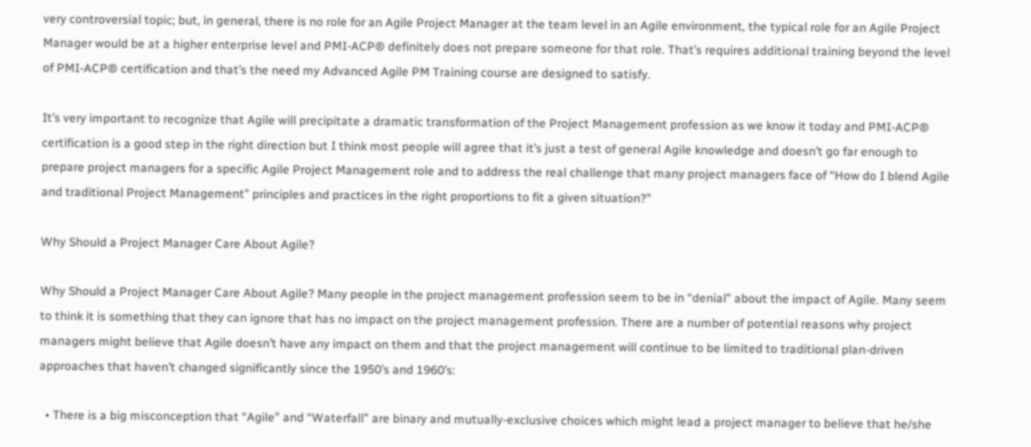very controversial topic; but, in general, there is no role for an Agile Project Manager at the team level in an Agile environment, the typical role for an Agile Project Manager would be at a higher enterprise level and PMI-ACP® definitely does not prepare someone for that role. That’s requires additional training beyond the level of PMI-ACP® certification and that’s the need my Advanced Agile PM Training course are designed to satisfy.

It’s very important to recognize that Agile will precipitate a dramatic transformation of the Project Management profession as we know it today and PMI-ACP® certification is a good step in the right direction but I think most people will agree that it’s just a test of general Agile knowledge and doesn’t go far enough to prepare project managers for a specific Agile Project Management role and to address the real challenge that many project managers face of “How do I blend Agile and traditional Project Management” principles and practices in the right proportions to fit a given situation?”

Why Should a Project Manager Care About Agile?

Why Should a Project Manager Care About Agile? Many people in the project management profession seem to be in “denial” about the impact of Agile. Many seem to think it is something that they can ignore that has no impact on the project management profession. There are a number of potential reasons why project managers might believe that Agile doesn’t have any impact on them and that the project management will continue to be limited to traditional plan-driven approaches that haven’t changed significantly since the 1950’s and 1960’s:

  • There is a big misconception that “Agile” and “Waterfall” are binary and mutually-exclusive choices which might lead a project manager to believe that he/she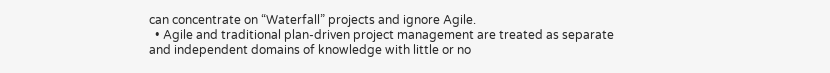can concentrate on “Waterfall” projects and ignore Agile.
  • Agile and traditional plan-driven project management are treated as separate and independent domains of knowledge with little or no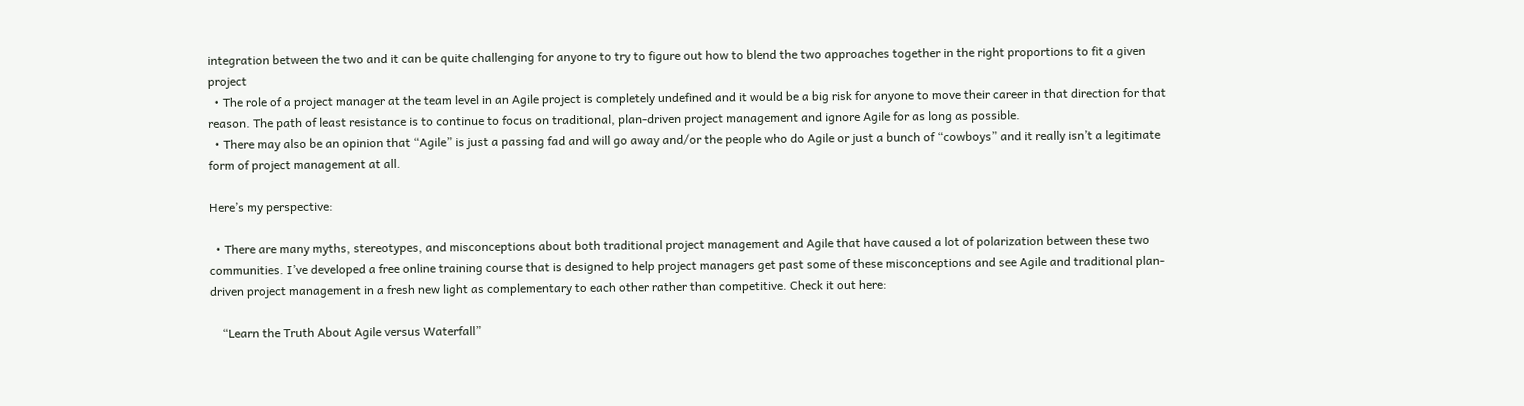integration between the two and it can be quite challenging for anyone to try to figure out how to blend the two approaches together in the right proportions to fit a given project
  • The role of a project manager at the team level in an Agile project is completely undefined and it would be a big risk for anyone to move their career in that direction for that reason. The path of least resistance is to continue to focus on traditional, plan-driven project management and ignore Agile for as long as possible.
  • There may also be an opinion that “Agile” is just a passing fad and will go away and/or the people who do Agile or just a bunch of “cowboys” and it really isn’t a legitimate form of project management at all.

Here’s my perspective:

  • There are many myths, stereotypes, and misconceptions about both traditional project management and Agile that have caused a lot of polarization between these two communities. I’ve developed a free online training course that is designed to help project managers get past some of these misconceptions and see Agile and traditional plan-driven project management in a fresh new light as complementary to each other rather than competitive. Check it out here:

    “Learn the Truth About Agile versus Waterfall”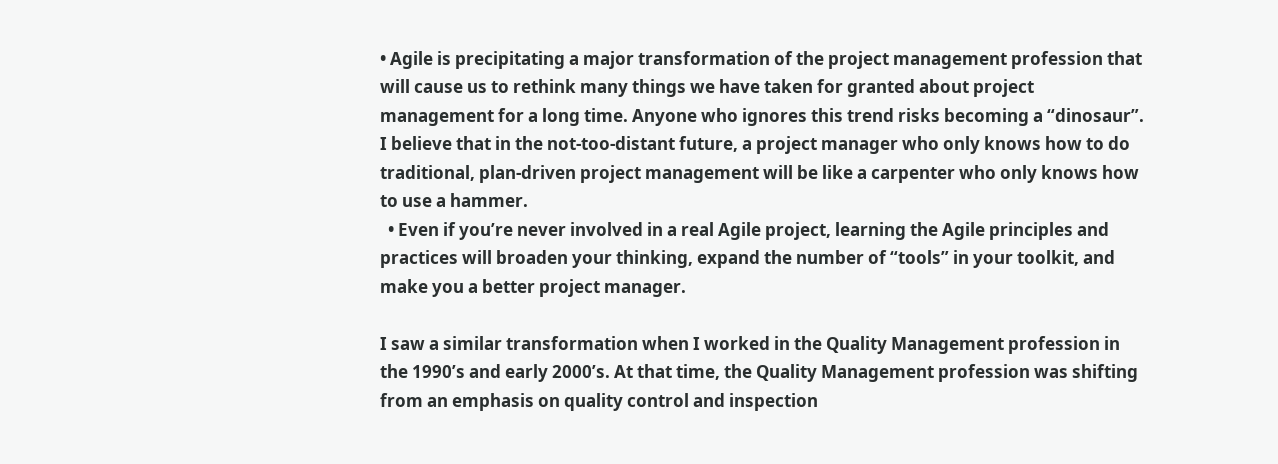• Agile is precipitating a major transformation of the project management profession that will cause us to rethink many things we have taken for granted about project management for a long time. Anyone who ignores this trend risks becoming a “dinosaur”. I believe that in the not-too-distant future, a project manager who only knows how to do traditional, plan-driven project management will be like a carpenter who only knows how to use a hammer.
  • Even if you’re never involved in a real Agile project, learning the Agile principles and practices will broaden your thinking, expand the number of “tools” in your toolkit, and make you a better project manager.

I saw a similar transformation when I worked in the Quality Management profession in the 1990’s and early 2000’s. At that time, the Quality Management profession was shifting from an emphasis on quality control and inspection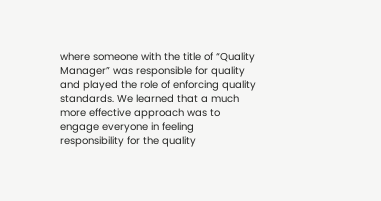where someone with the title of “Quality Manager” was responsible for quality and played the role of enforcing quality standards. We learned that a much more effective approach was to engage everyone in feeling responsibility for the quality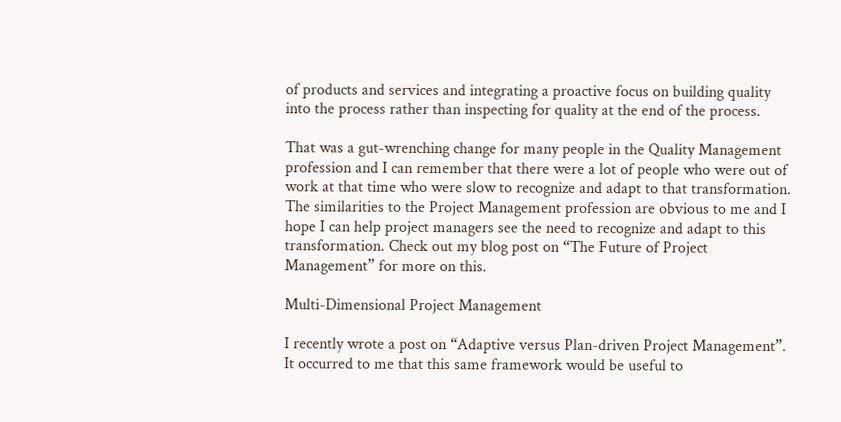of products and services and integrating a proactive focus on building quality into the process rather than inspecting for quality at the end of the process.

That was a gut-wrenching change for many people in the Quality Management profession and I can remember that there were a lot of people who were out of work at that time who were slow to recognize and adapt to that transformation. The similarities to the Project Management profession are obvious to me and I hope I can help project managers see the need to recognize and adapt to this transformation. Check out my blog post on “The Future of Project Management” for more on this.

Multi-Dimensional Project Management

I recently wrote a post on “Adaptive versus Plan-driven Project Management”. It occurred to me that this same framework would be useful to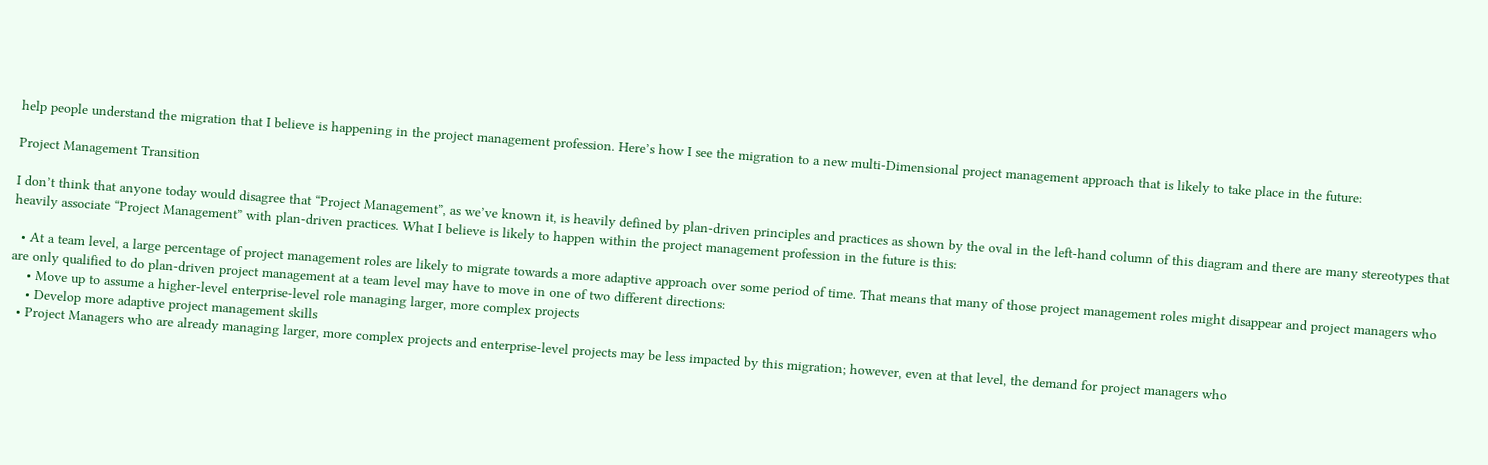help people understand the migration that I believe is happening in the project management profession. Here’s how I see the migration to a new multi-Dimensional project management approach that is likely to take place in the future:

Project Management Transition

I don’t think that anyone today would disagree that “Project Management”, as we’ve known it, is heavily defined by plan-driven principles and practices as shown by the oval in the left-hand column of this diagram and there are many stereotypes that heavily associate “Project Management” with plan-driven practices. What I believe is likely to happen within the project management profession in the future is this:

  • At a team level, a large percentage of project management roles are likely to migrate towards a more adaptive approach over some period of time. That means that many of those project management roles might disappear and project managers who are only qualified to do plan-driven project management at a team level may have to move in one of two different directions:
    • Move up to assume a higher-level enterprise-level role managing larger, more complex projects
    • Develop more adaptive project management skills
  • Project Managers who are already managing larger, more complex projects and enterprise-level projects may be less impacted by this migration; however, even at that level, the demand for project managers who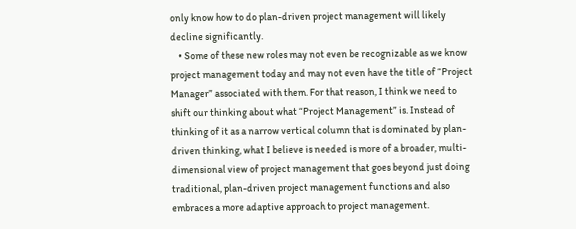only know how to do plan-driven project management will likely decline significantly.
    • Some of these new roles may not even be recognizable as we know project management today and may not even have the title of “Project Manager” associated with them. For that reason, I think we need to shift our thinking about what “Project Management” is. Instead of thinking of it as a narrow vertical column that is dominated by plan-driven thinking, what I believe is needed is more of a broader, multi-dimensional view of project management that goes beyond just doing traditional, plan-driven project management functions and also embraces a more adaptive approach to project management.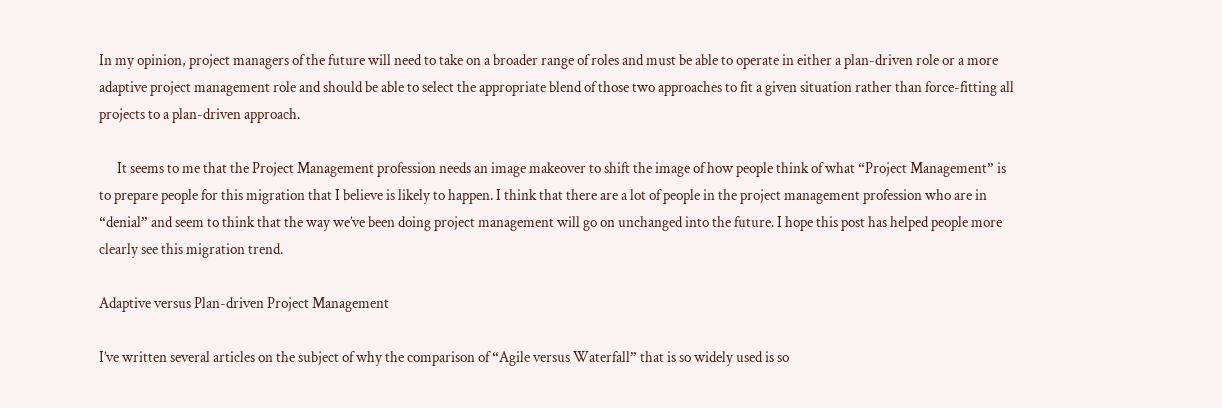In my opinion, project managers of the future will need to take on a broader range of roles and must be able to operate in either a plan-driven role or a more adaptive project management role and should be able to select the appropriate blend of those two approaches to fit a given situation rather than force-fitting all projects to a plan-driven approach.

      It seems to me that the Project Management profession needs an image makeover to shift the image of how people think of what “Project Management” is to prepare people for this migration that I believe is likely to happen. I think that there are a lot of people in the project management profession who are in “denial” and seem to think that the way we’ve been doing project management will go on unchanged into the future. I hope this post has helped people more clearly see this migration trend.

Adaptive versus Plan-driven Project Management

I’ve written several articles on the subject of why the comparison of “Agile versus Waterfall” that is so widely used is so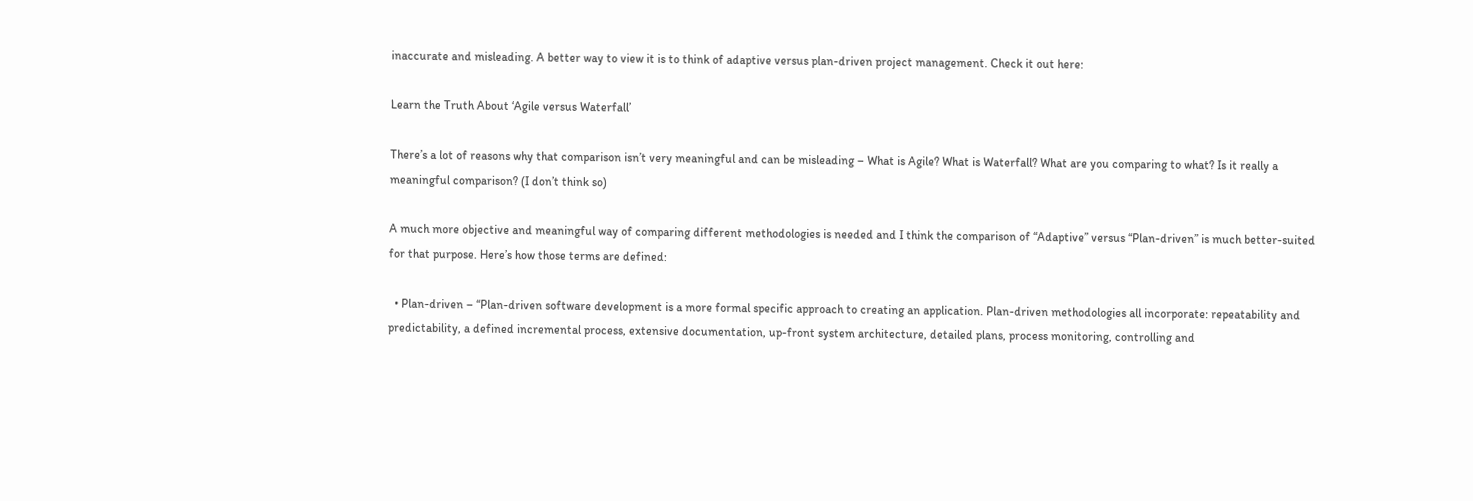inaccurate and misleading. A better way to view it is to think of adaptive versus plan-driven project management. Check it out here:

Learn the Truth About ‘Agile versus Waterfall’

There’s a lot of reasons why that comparison isn’t very meaningful and can be misleading – What is Agile? What is Waterfall? What are you comparing to what? Is it really a meaningful comparison? (I don’t think so)

A much more objective and meaningful way of comparing different methodologies is needed and I think the comparison of “Adaptive” versus “Plan-driven” is much better-suited for that purpose. Here’s how those terms are defined:

  • Plan-driven – “Plan-driven software development is a more formal specific approach to creating an application. Plan-driven methodologies all incorporate: repeatability and predictability, a defined incremental process, extensive documentation, up-front system architecture, detailed plans, process monitoring, controlling and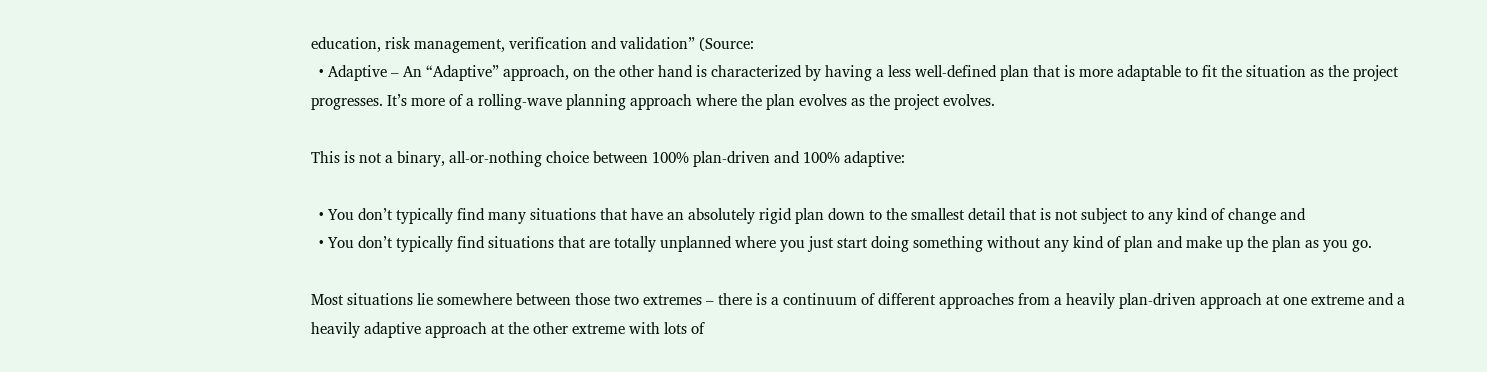education, risk management, verification and validation” (Source:
  • Adaptive – An “Adaptive” approach, on the other hand is characterized by having a less well-defined plan that is more adaptable to fit the situation as the project progresses. It’s more of a rolling-wave planning approach where the plan evolves as the project evolves.

This is not a binary, all-or-nothing choice between 100% plan-driven and 100% adaptive:

  • You don’t typically find many situations that have an absolutely rigid plan down to the smallest detail that is not subject to any kind of change and
  • You don’t typically find situations that are totally unplanned where you just start doing something without any kind of plan and make up the plan as you go.

Most situations lie somewhere between those two extremes – there is a continuum of different approaches from a heavily plan-driven approach at one extreme and a heavily adaptive approach at the other extreme with lots of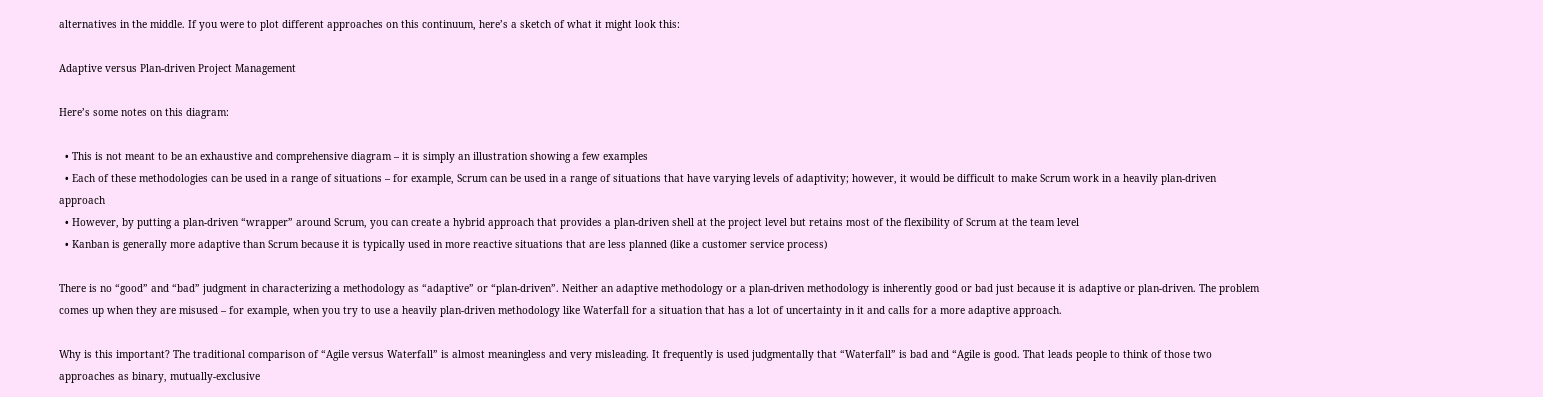alternatives in the middle. If you were to plot different approaches on this continuum, here’s a sketch of what it might look this:

Adaptive versus Plan-driven Project Management

Here’s some notes on this diagram:

  • This is not meant to be an exhaustive and comprehensive diagram – it is simply an illustration showing a few examples
  • Each of these methodologies can be used in a range of situations – for example, Scrum can be used in a range of situations that have varying levels of adaptivity; however, it would be difficult to make Scrum work in a heavily plan-driven approach
  • However, by putting a plan-driven “wrapper” around Scrum, you can create a hybrid approach that provides a plan-driven shell at the project level but retains most of the flexibility of Scrum at the team level
  • Kanban is generally more adaptive than Scrum because it is typically used in more reactive situations that are less planned (like a customer service process)

There is no “good” and “bad” judgment in characterizing a methodology as “adaptive” or “plan-driven”. Neither an adaptive methodology or a plan-driven methodology is inherently good or bad just because it is adaptive or plan-driven. The problem comes up when they are misused – for example, when you try to use a heavily plan-driven methodology like Waterfall for a situation that has a lot of uncertainty in it and calls for a more adaptive approach.

Why is this important? The traditional comparison of “Agile versus Waterfall” is almost meaningless and very misleading. It frequently is used judgmentally that “Waterfall” is bad and “Agile is good. That leads people to think of those two approaches as binary, mutually-exclusive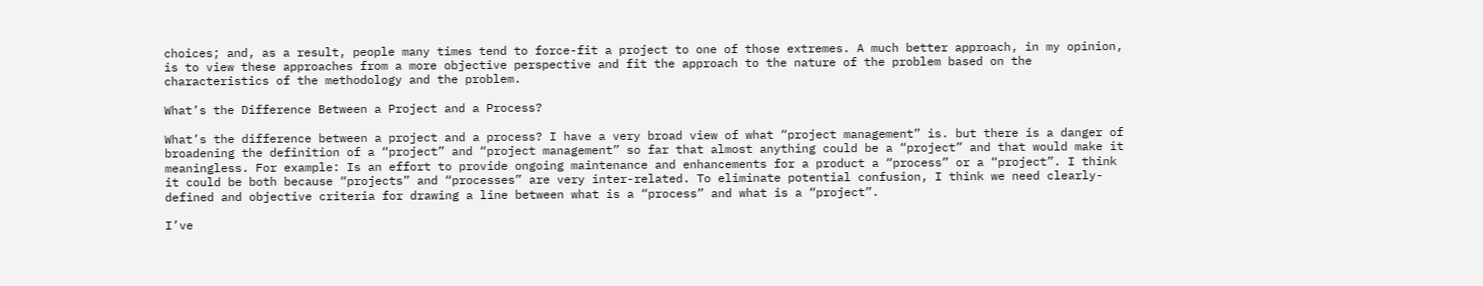choices; and, as a result, people many times tend to force-fit a project to one of those extremes. A much better approach, in my opinion, is to view these approaches from a more objective perspective and fit the approach to the nature of the problem based on the characteristics of the methodology and the problem.

What’s the Difference Between a Project and a Process?

What’s the difference between a project and a process? I have a very broad view of what “project management” is. but there is a danger of broadening the definition of a “project” and “project management” so far that almost anything could be a “project” and that would make it meaningless. For example: Is an effort to provide ongoing maintenance and enhancements for a product a “process” or a “project”. I think it could be both because “projects” and “processes” are very inter-related. To eliminate potential confusion, I think we need clearly-defined and objective criteria for drawing a line between what is a “process” and what is a “project”.

I’ve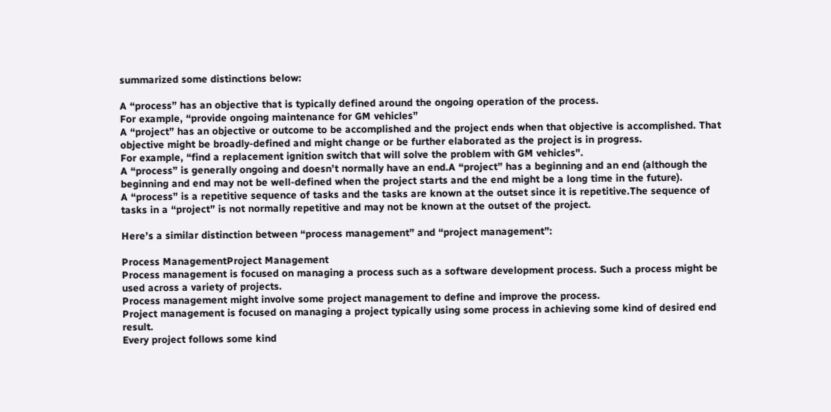summarized some distinctions below:

A “process” has an objective that is typically defined around the ongoing operation of the process.
For example, “provide ongoing maintenance for GM vehicles”
A “project” has an objective or outcome to be accomplished and the project ends when that objective is accomplished. That objective might be broadly-defined and might change or be further elaborated as the project is in progress.
For example, “find a replacement ignition switch that will solve the problem with GM vehicles".
A “process” is generally ongoing and doesn’t normally have an end.A “project” has a beginning and an end (although the beginning and end may not be well-defined when the project starts and the end might be a long time in the future).
A “process” is a repetitive sequence of tasks and the tasks are known at the outset since it is repetitive.The sequence of tasks in a “project” is not normally repetitive and may not be known at the outset of the project.

Here’s a similar distinction between “process management” and “project management”:

Process ManagementProject Management
Process management is focused on managing a process such as a software development process. Such a process might be used across a variety of projects.
Process management might involve some project management to define and improve the process.
Project management is focused on managing a project typically using some process in achieving some kind of desired end result.
Every project follows some kind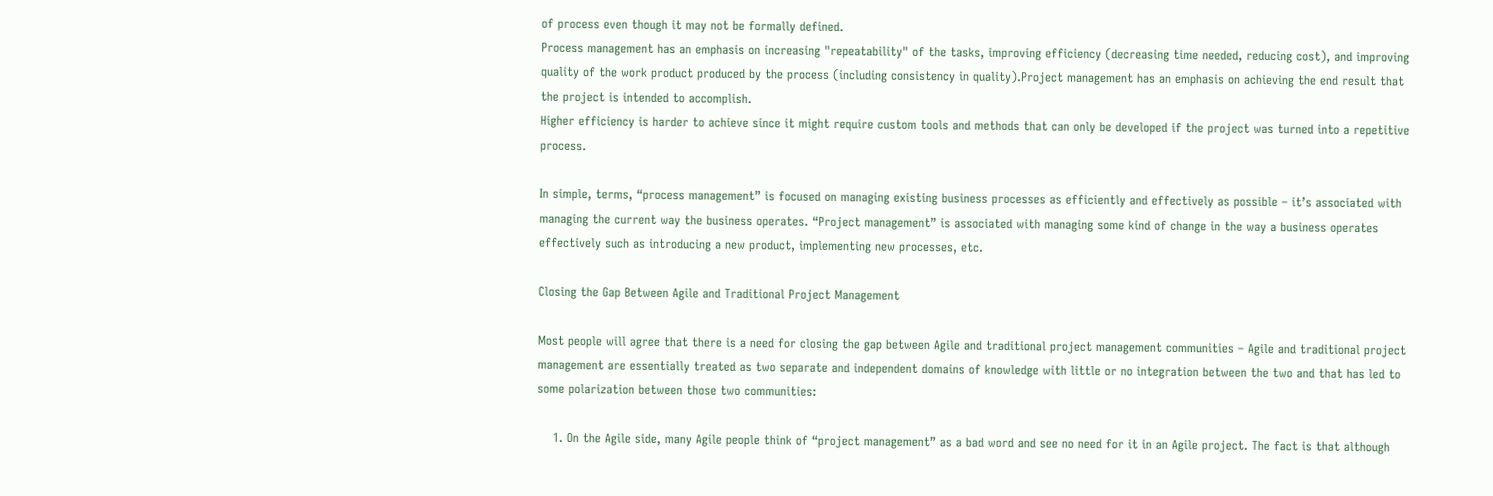of process even though it may not be formally defined.
Process management has an emphasis on increasing "repeatability" of the tasks, improving efficiency (decreasing time needed, reducing cost), and improving quality of the work product produced by the process (including consistency in quality).Project management has an emphasis on achieving the end result that the project is intended to accomplish.
Higher efficiency is harder to achieve since it might require custom tools and methods that can only be developed if the project was turned into a repetitive process.

In simple, terms, “process management” is focused on managing existing business processes as efficiently and effectively as possible – it’s associated with managing the current way the business operates. “Project management” is associated with managing some kind of change in the way a business operates effectively such as introducing a new product, implementing new processes, etc.

Closing the Gap Between Agile and Traditional Project Management

Most people will agree that there is a need for closing the gap between Agile and traditional project management communities – Agile and traditional project management are essentially treated as two separate and independent domains of knowledge with little or no integration between the two and that has led to some polarization between those two communities:

    1. On the Agile side, many Agile people think of “project management” as a bad word and see no need for it in an Agile project. The fact is that although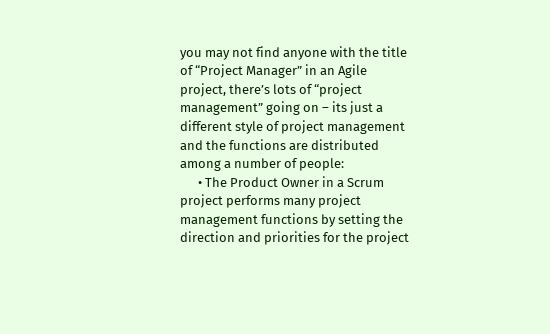you may not find anyone with the title of “Project Manager” in an Agile project, there’s lots of “project management” going on – its just a different style of project management and the functions are distributed among a number of people:
      • The Product Owner in a Scrum project performs many project management functions by setting the direction and priorities for the project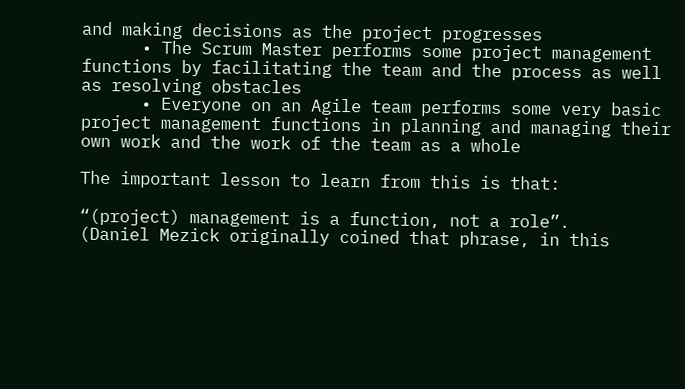and making decisions as the project progresses
      • The Scrum Master performs some project management functions by facilitating the team and the process as well as resolving obstacles
      • Everyone on an Agile team performs some very basic project management functions in planning and managing their own work and the work of the team as a whole

The important lesson to learn from this is that:

“(project) management is a function, not a role”.
(Daniel Mezick originally coined that phrase, in this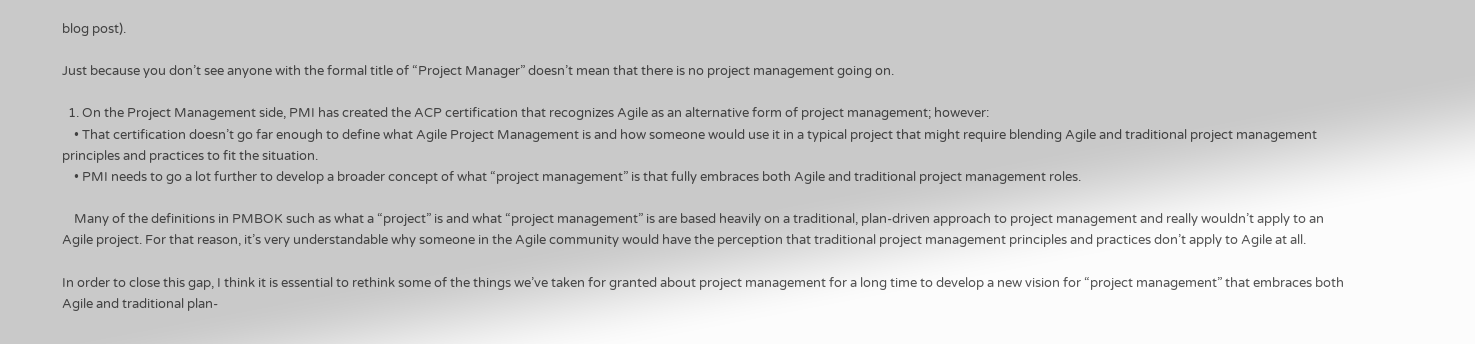blog post).

Just because you don’t see anyone with the formal title of “Project Manager” doesn’t mean that there is no project management going on.

  1. On the Project Management side, PMI has created the ACP certification that recognizes Agile as an alternative form of project management; however:
    • That certification doesn’t go far enough to define what Agile Project Management is and how someone would use it in a typical project that might require blending Agile and traditional project management principles and practices to fit the situation.
    • PMI needs to go a lot further to develop a broader concept of what “project management” is that fully embraces both Agile and traditional project management roles.

    Many of the definitions in PMBOK such as what a “project” is and what “project management” is are based heavily on a traditional, plan-driven approach to project management and really wouldn’t apply to an Agile project. For that reason, it’s very understandable why someone in the Agile community would have the perception that traditional project management principles and practices don’t apply to Agile at all.

In order to close this gap, I think it is essential to rethink some of the things we’ve taken for granted about project management for a long time to develop a new vision for “project management” that embraces both Agile and traditional plan-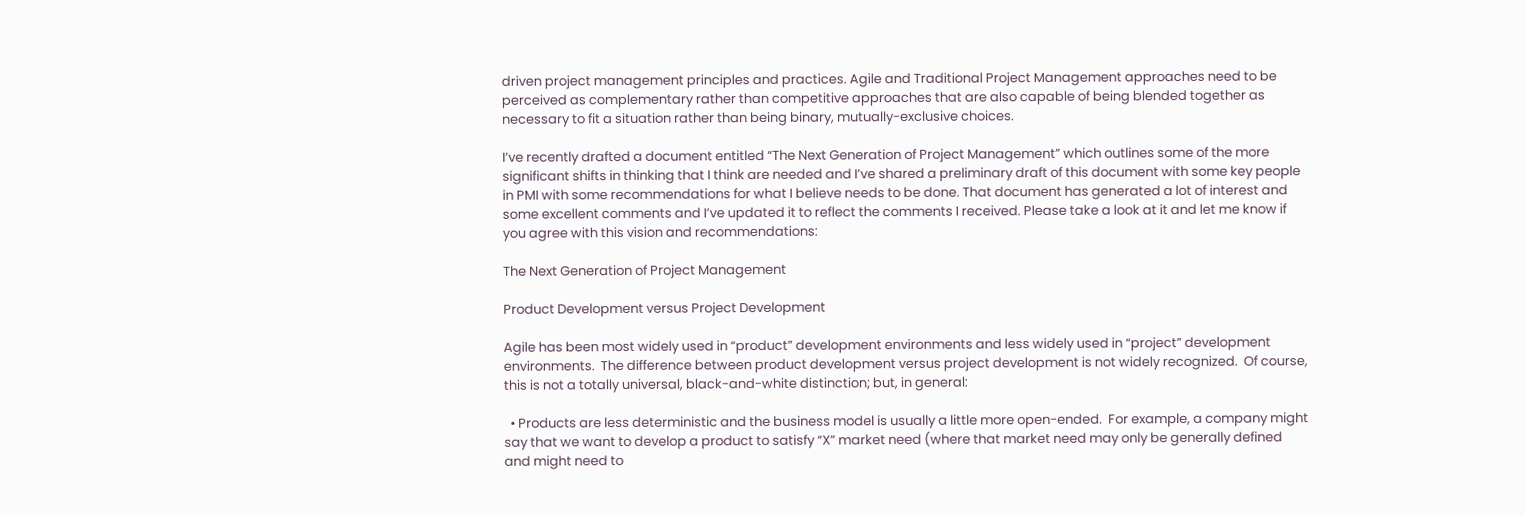driven project management principles and practices. Agile and Traditional Project Management approaches need to be perceived as complementary rather than competitive approaches that are also capable of being blended together as necessary to fit a situation rather than being binary, mutually-exclusive choices.

I’ve recently drafted a document entitled “The Next Generation of Project Management” which outlines some of the more significant shifts in thinking that I think are needed and I’ve shared a preliminary draft of this document with some key people in PMI with some recommendations for what I believe needs to be done. That document has generated a lot of interest and some excellent comments and I’ve updated it to reflect the comments I received. Please take a look at it and let me know if you agree with this vision and recommendations:

The Next Generation of Project Management

Product Development versus Project Development

Agile has been most widely used in “product” development environments and less widely used in “project” development environments.  The difference between product development versus project development is not widely recognized.  Of course, this is not a totally universal, black-and-white distinction; but, in general:

  • Products are less deterministic and the business model is usually a little more open-ended.  For example, a company might say that we want to develop a product to satisfy “X” market need (where that market need may only be generally defined and might need to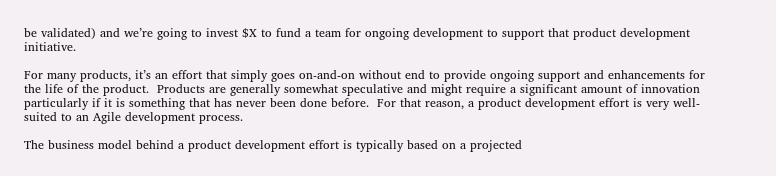be validated) and we’re going to invest $X to fund a team for ongoing development to support that product development initiative.

For many products, it’s an effort that simply goes on-and-on without end to provide ongoing support and enhancements for the life of the product.  Products are generally somewhat speculative and might require a significant amount of innovation particularly if it is something that has never been done before.  For that reason, a product development effort is very well-suited to an Agile development process.

The business model behind a product development effort is typically based on a projected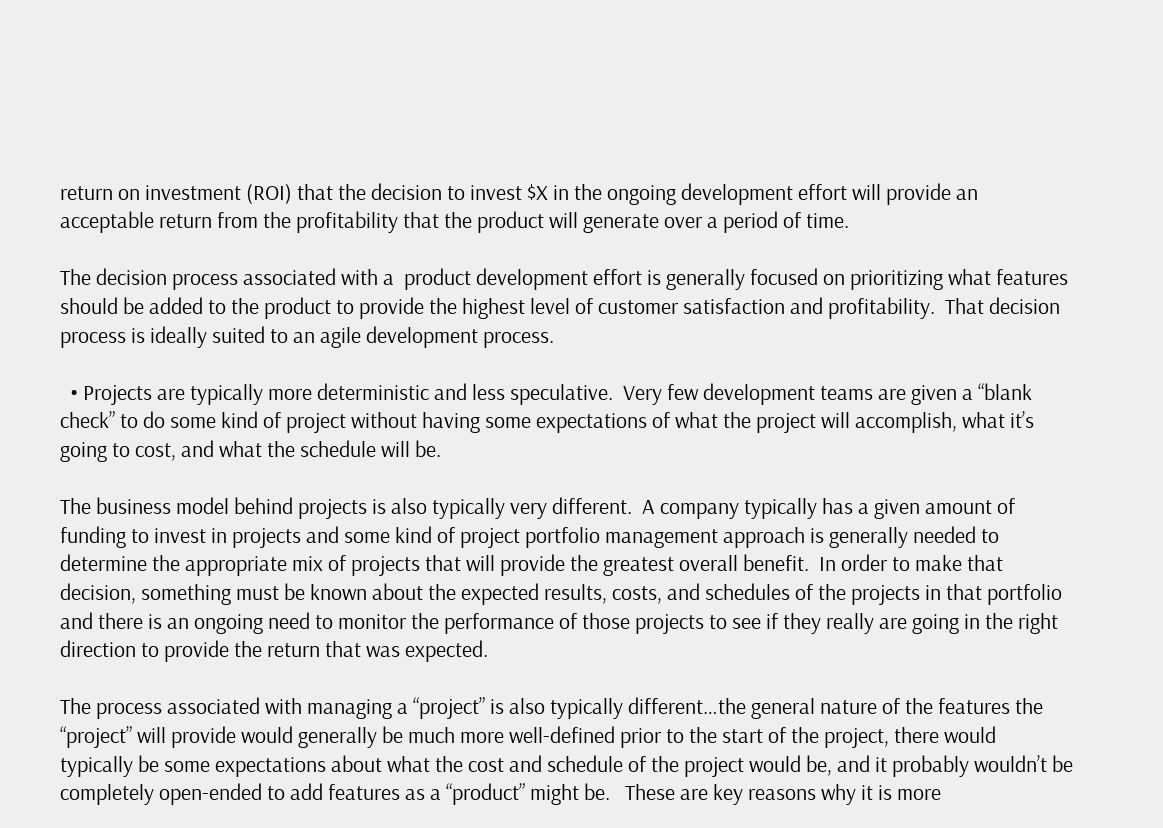return on investment (ROI) that the decision to invest $X in the ongoing development effort will provide an acceptable return from the profitability that the product will generate over a period of time.

The decision process associated with a  product development effort is generally focused on prioritizing what features should be added to the product to provide the highest level of customer satisfaction and profitability.  That decision process is ideally suited to an agile development process.

  • Projects are typically more deterministic and less speculative.  Very few development teams are given a “blank check” to do some kind of project without having some expectations of what the project will accomplish, what it’s going to cost, and what the schedule will be.

The business model behind projects is also typically very different.  A company typically has a given amount of funding to invest in projects and some kind of project portfolio management approach is generally needed to determine the appropriate mix of projects that will provide the greatest overall benefit.  In order to make that decision, something must be known about the expected results, costs, and schedules of the projects in that portfolio and there is an ongoing need to monitor the performance of those projects to see if they really are going in the right direction to provide the return that was expected.

The process associated with managing a “project” is also typically different…the general nature of the features the “project” will provide would generally be much more well-defined prior to the start of the project, there would typically be some expectations about what the cost and schedule of the project would be, and it probably wouldn’t be completely open-ended to add features as a “product” might be.   These are key reasons why it is more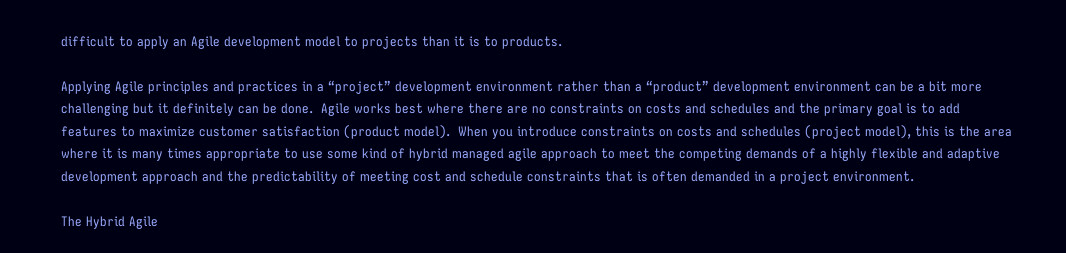difficult to apply an Agile development model to projects than it is to products.

Applying Agile principles and practices in a “project” development environment rather than a “product” development environment can be a bit more challenging but it definitely can be done.  Agile works best where there are no constraints on costs and schedules and the primary goal is to add features to maximize customer satisfaction (product model).  When you introduce constraints on costs and schedules (project model), this is the area where it is many times appropriate to use some kind of hybrid managed agile approach to meet the competing demands of a highly flexible and adaptive development approach and the predictability of meeting cost and schedule constraints that is often demanded in a project environment.

The Hybrid Agile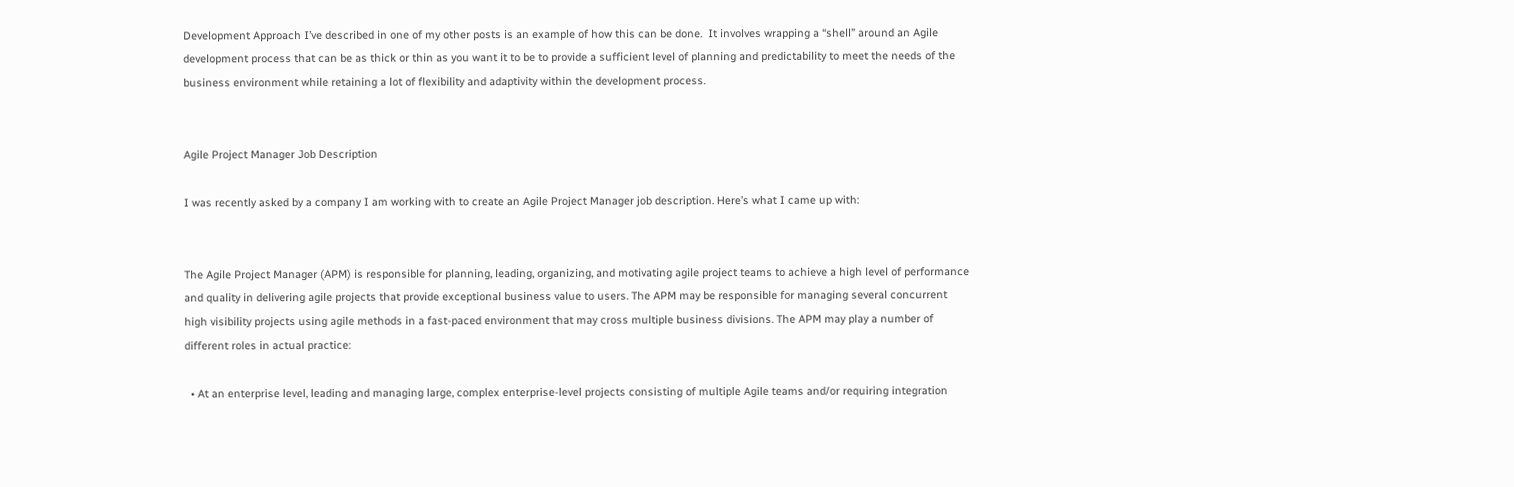Development Approach I’ve described in one of my other posts is an example of how this can be done.  It involves wrapping a “shell” around an Agile development process that can be as thick or thin as you want it to be to provide a sufficient level of planning and predictability to meet the needs of the business environment while retaining a lot of flexibility and adaptivity within the development process.


Agile Project Manager Job Description

I was recently asked by a company I am working with to create an Agile Project Manager job description. Here’s what I came up with:


The Agile Project Manager (APM) is responsible for planning, leading, organizing, and motivating agile project teams to achieve a high level of performance and quality in delivering agile projects that provide exceptional business value to users. The APM may be responsible for managing several concurrent high visibility projects using agile methods in a fast-paced environment that may cross multiple business divisions. The APM may play a number of different roles in actual practice:

  • At an enterprise level, leading and managing large, complex enterprise-level projects consisting of multiple Agile teams and/or requiring integration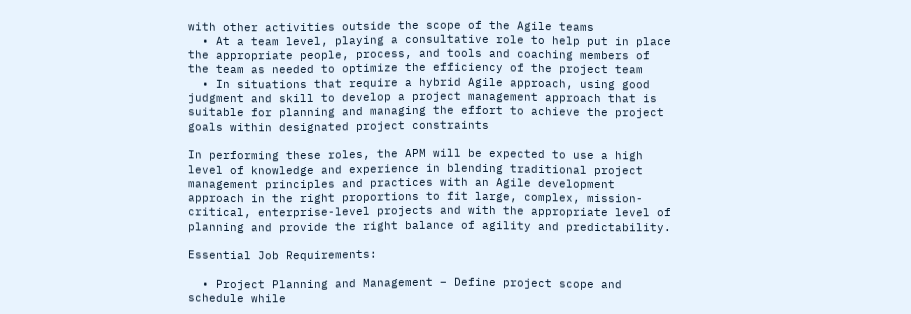with other activities outside the scope of the Agile teams
  • At a team level, playing a consultative role to help put in place the appropriate people, process, and tools and coaching members of the team as needed to optimize the efficiency of the project team
  • In situations that require a hybrid Agile approach, using good judgment and skill to develop a project management approach that is suitable for planning and managing the effort to achieve the project goals within designated project constraints

In performing these roles, the APM will be expected to use a high level of knowledge and experience in blending traditional project management principles and practices with an Agile development approach in the right proportions to fit large, complex, mission-critical, enterprise-level projects and with the appropriate level of planning and provide the right balance of agility and predictability.

Essential Job Requirements:

  • Project Planning and Management – Define project scope and schedule while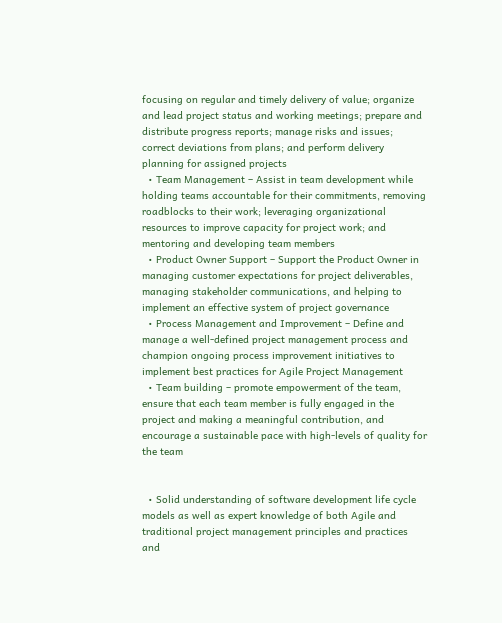focusing on regular and timely delivery of value; organize and lead project status and working meetings; prepare and distribute progress reports; manage risks and issues; correct deviations from plans; and perform delivery planning for assigned projects
  • Team Management – Assist in team development while holding teams accountable for their commitments, removing roadblocks to their work; leveraging organizational resources to improve capacity for project work; and mentoring and developing team members
  • Product Owner Support – Support the Product Owner in managing customer expectations for project deliverables, managing stakeholder communications, and helping to implement an effective system of project governance
  • Process Management and Improvement – Define and manage a well-defined project management process and champion ongoing process improvement initiatives to implement best practices for Agile Project Management
  • Team building – promote empowerment of the team, ensure that each team member is fully engaged in the project and making a meaningful contribution, and encourage a sustainable pace with high-levels of quality for the team


  • Solid understanding of software development life cycle models as well as expert knowledge of both Agile and traditional project management principles and practices and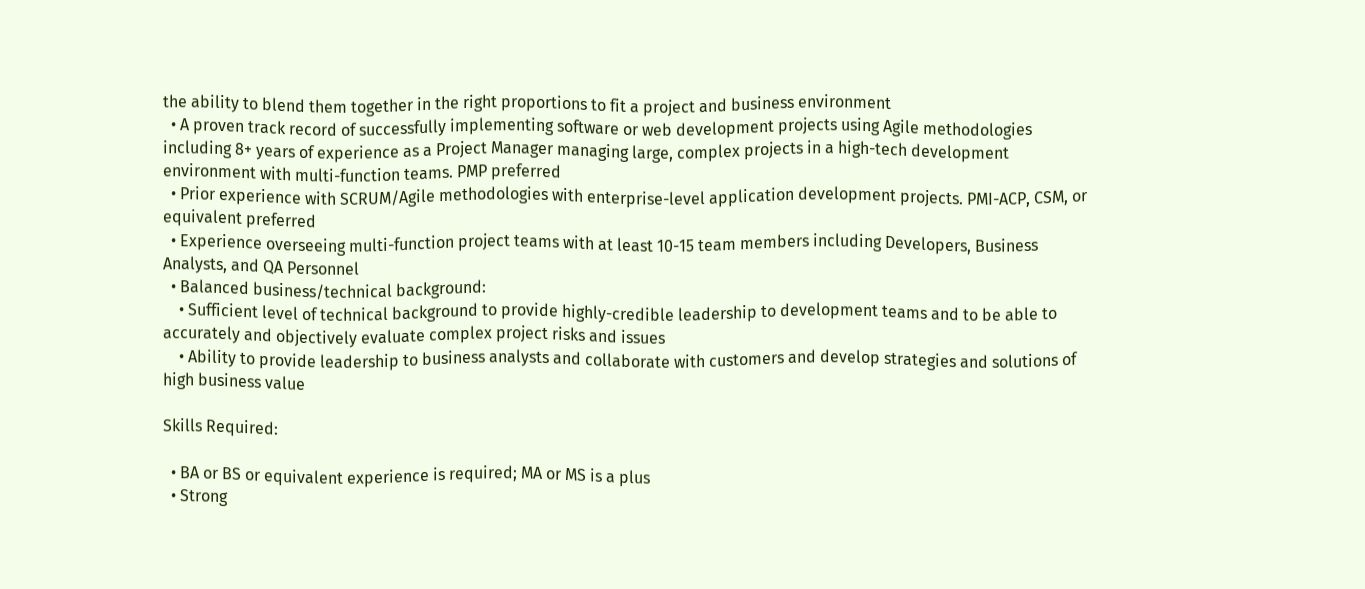the ability to blend them together in the right proportions to fit a project and business environment
  • A proven track record of successfully implementing software or web development projects using Agile methodologies including 8+ years of experience as a Project Manager managing large, complex projects in a high-tech development environment with multi-function teams. PMP preferred
  • Prior experience with SCRUM/Agile methodologies with enterprise-level application development projects. PMI-ACP, CSM, or equivalent preferred
  • Experience overseeing multi-function project teams with at least 10-15 team members including Developers, Business Analysts, and QA Personnel
  • Balanced business/technical background:
    • Sufficient level of technical background to provide highly-credible leadership to development teams and to be able to accurately and objectively evaluate complex project risks and issues
    • Ability to provide leadership to business analysts and collaborate with customers and develop strategies and solutions of high business value

Skills Required:

  • BA or BS or equivalent experience is required; MA or MS is a plus
  • Strong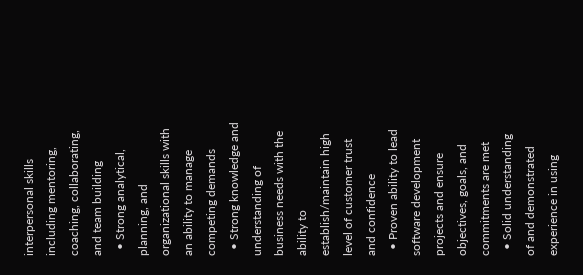interpersonal skills including mentoring, coaching, collaborating, and team building
  • Strong analytical, planning, and organizational skills with an ability to manage competing demands
  • Strong knowledge and understanding of business needs with the ability to establish/maintain high level of customer trust and confidence
  • Proven ability to lead software development projects and ensure objectives, goals, and commitments are met
  • Solid understanding of and demonstrated experience in using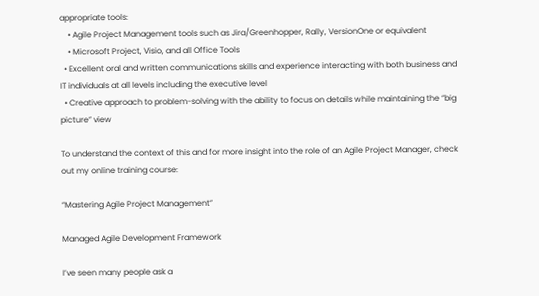appropriate tools:
    • Agile Project Management tools such as Jira/Greenhopper, Rally, VersionOne or equivalent
    • Microsoft Project, Visio, and all Office Tools
  • Excellent oral and written communications skills and experience interacting with both business and IT individuals at all levels including the executive level
  • Creative approach to problem-solving with the ability to focus on details while maintaining the “big picture” view

To understand the context of this and for more insight into the role of an Agile Project Manager, check out my online training course:

“Mastering Agile Project Management”

Managed Agile Development Framework

I’ve seen many people ask a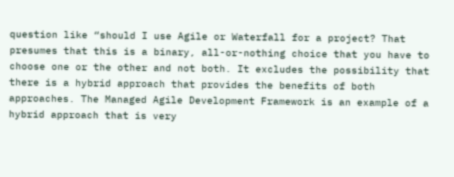question like “should I use Agile or Waterfall for a project? That presumes that this is a binary, all-or-nothing choice that you have to choose one or the other and not both. It excludes the possibility that there is a hybrid approach that provides the benefits of both approaches. The Managed Agile Development Framework is an example of a hybrid approach that is very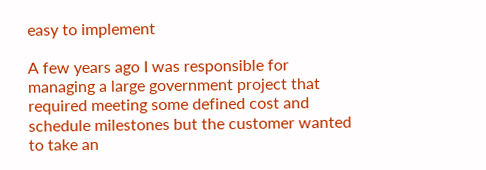easy to implement

A few years ago I was responsible for managing a large government project that required meeting some defined cost and schedule milestones but the customer wanted to take an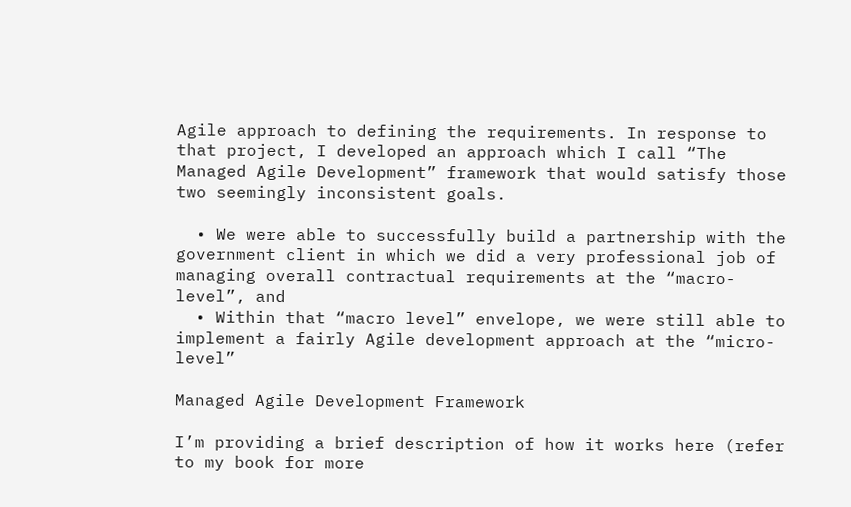Agile approach to defining the requirements. In response to that project, I developed an approach which I call “The Managed Agile Development” framework that would satisfy those two seemingly inconsistent goals.

  • We were able to successfully build a partnership with the government client in which we did a very professional job of managing overall contractual requirements at the “macro-level”, and
  • Within that “macro level” envelope, we were still able to implement a fairly Agile development approach at the “micro-level”

Managed Agile Development Framework

I’m providing a brief description of how it works here (refer to my book for more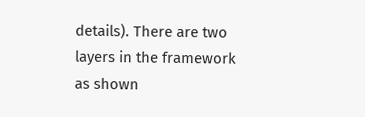details). There are two layers in the framework as shown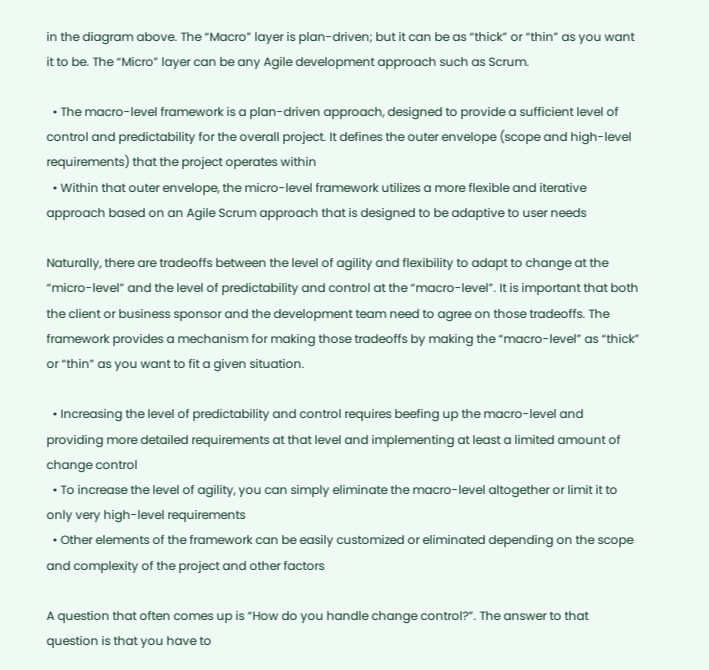in the diagram above. The “Macro” layer is plan-driven; but it can be as “thick” or “thin” as you want it to be. The “Micro” layer can be any Agile development approach such as Scrum.

  • The macro-level framework is a plan-driven approach, designed to provide a sufficient level of control and predictability for the overall project. It defines the outer envelope (scope and high-level requirements) that the project operates within
  • Within that outer envelope, the micro-level framework utilizes a more flexible and iterative approach based on an Agile Scrum approach that is designed to be adaptive to user needs

Naturally, there are tradeoffs between the level of agility and flexibility to adapt to change at the “micro-level” and the level of predictability and control at the “macro-level”. It is important that both the client or business sponsor and the development team need to agree on those tradeoffs. The framework provides a mechanism for making those tradeoffs by making the “macro-level” as “thick” or “thin” as you want to fit a given situation.

  • Increasing the level of predictability and control requires beefing up the macro-level and providing more detailed requirements at that level and implementing at least a limited amount of change control
  • To increase the level of agility, you can simply eliminate the macro-level altogether or limit it to only very high-level requirements
  • Other elements of the framework can be easily customized or eliminated depending on the scope and complexity of the project and other factors

A question that often comes up is “How do you handle change control?”. The answer to that question is that you have to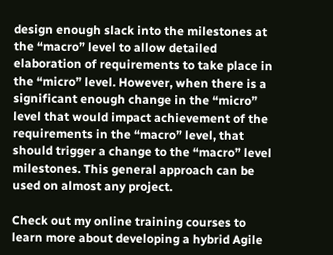design enough slack into the milestones at the “macro” level to allow detailed elaboration of requirements to take place in the “micro” level. However, when there is a significant enough change in the “micro” level that would impact achievement of the requirements in the “macro” level, that should trigger a change to the “macro” level milestones. This general approach can be used on almost any project.

Check out my online training courses to learn more about developing a hybrid Agile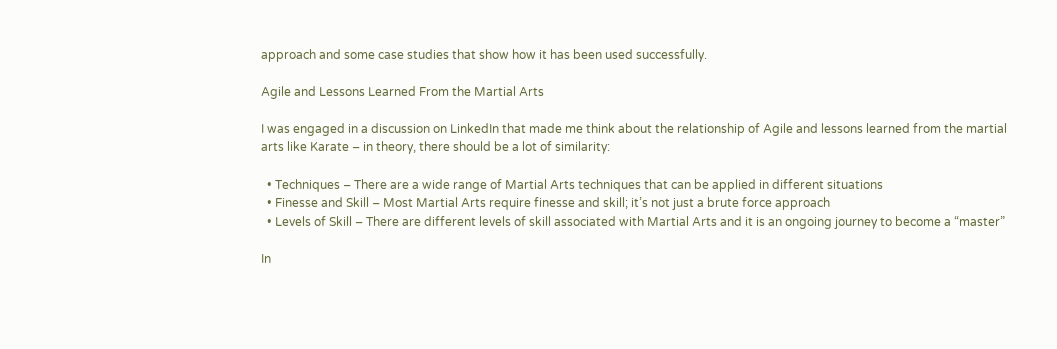approach and some case studies that show how it has been used successfully.

Agile and Lessons Learned From the Martial Arts

I was engaged in a discussion on LinkedIn that made me think about the relationship of Agile and lessons learned from the martial arts like Karate – in theory, there should be a lot of similarity:

  • Techniques – There are a wide range of Martial Arts techniques that can be applied in different situations
  • Finesse and Skill – Most Martial Arts require finesse and skill; it’s not just a brute force approach
  • Levels of Skill – There are different levels of skill associated with Martial Arts and it is an ongoing journey to become a “master”

In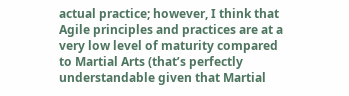actual practice; however, I think that Agile principles and practices are at a very low level of maturity compared to Martial Arts (that’s perfectly understandable given that Martial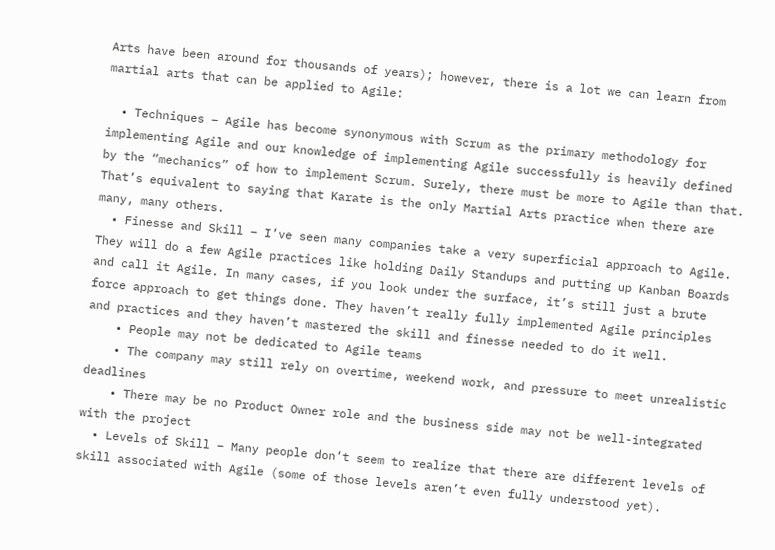Arts have been around for thousands of years); however, there is a lot we can learn from martial arts that can be applied to Agile:

  • Techniques – Agile has become synonymous with Scrum as the primary methodology for implementing Agile and our knowledge of implementing Agile successfully is heavily defined by the “mechanics” of how to implement Scrum. Surely, there must be more to Agile than that. That’s equivalent to saying that Karate is the only Martial Arts practice when there are many, many others.
  • Finesse and Skill – I’ve seen many companies take a very superficial approach to Agile. They will do a few Agile practices like holding Daily Standups and putting up Kanban Boards and call it Agile. In many cases, if you look under the surface, it’s still just a brute force approach to get things done. They haven’t really fully implemented Agile principles and practices and they haven’t mastered the skill and finesse needed to do it well.
    • People may not be dedicated to Agile teams
    • The company may still rely on overtime, weekend work, and pressure to meet unrealistic deadlines
    • There may be no Product Owner role and the business side may not be well-integrated with the project
  • Levels of Skill – Many people don’t seem to realize that there are different levels of skill associated with Agile (some of those levels aren’t even fully understood yet).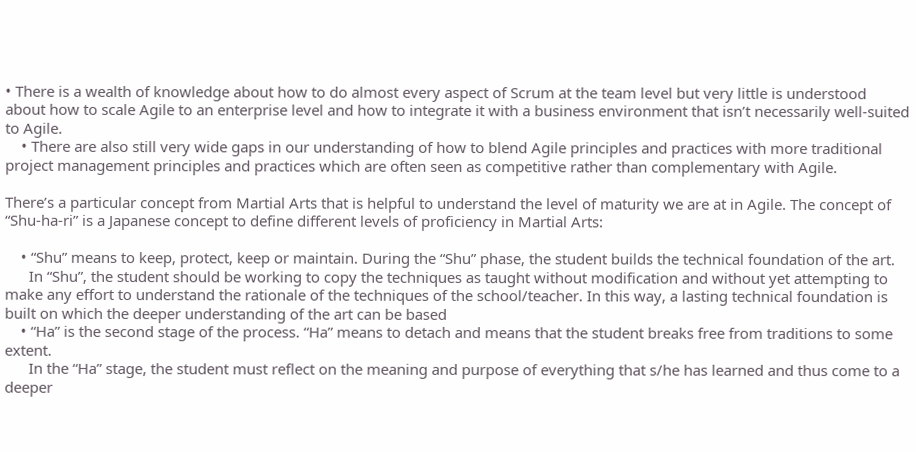• There is a wealth of knowledge about how to do almost every aspect of Scrum at the team level but very little is understood about how to scale Agile to an enterprise level and how to integrate it with a business environment that isn’t necessarily well-suited to Agile.
    • There are also still very wide gaps in our understanding of how to blend Agile principles and practices with more traditional project management principles and practices which are often seen as competitive rather than complementary with Agile.

There’s a particular concept from Martial Arts that is helpful to understand the level of maturity we are at in Agile. The concept of “Shu-ha-ri” is a Japanese concept to define different levels of proficiency in Martial Arts:

    • “Shu” means to keep, protect, keep or maintain. During the “Shu” phase, the student builds the technical foundation of the art.
      In “Shu”, the student should be working to copy the techniques as taught without modification and without yet attempting to make any effort to understand the rationale of the techniques of the school/teacher. In this way, a lasting technical foundation is built on which the deeper understanding of the art can be based
    • “Ha” is the second stage of the process. “Ha” means to detach and means that the student breaks free from traditions to some extent.
      In the “Ha” stage, the student must reflect on the meaning and purpose of everything that s/he has learned and thus come to a deeper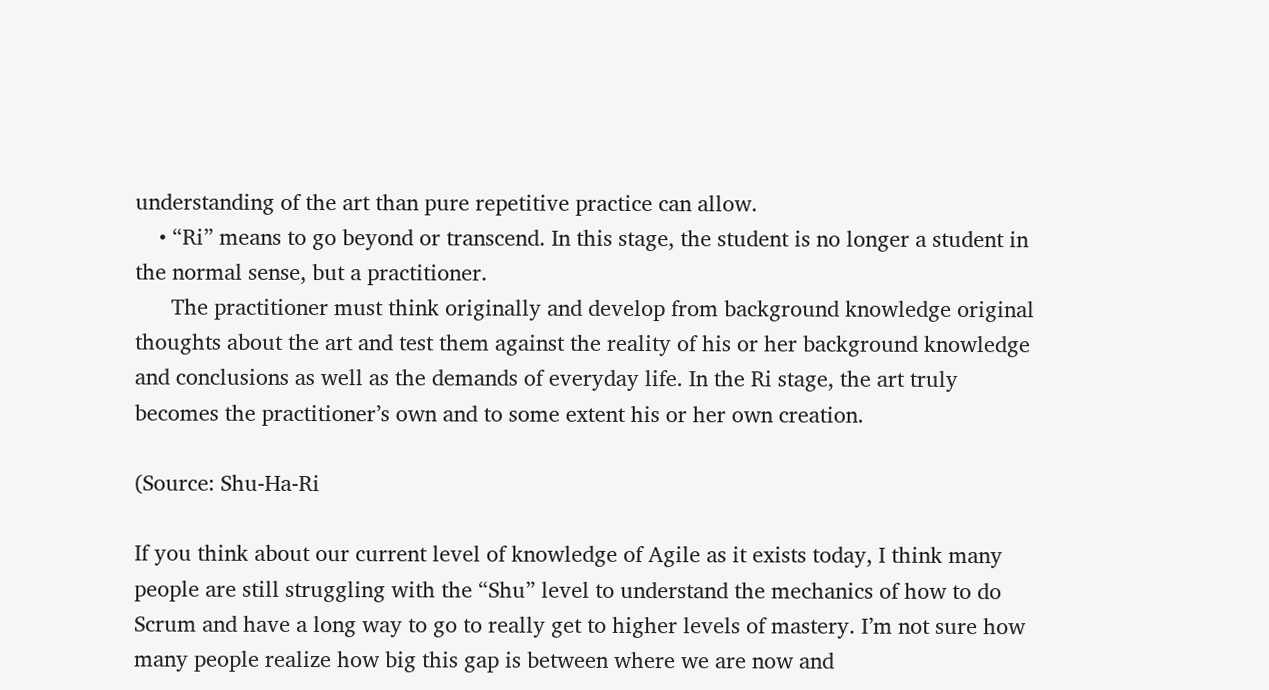understanding of the art than pure repetitive practice can allow.
    • “Ri” means to go beyond or transcend. In this stage, the student is no longer a student in the normal sense, but a practitioner.
      The practitioner must think originally and develop from background knowledge original thoughts about the art and test them against the reality of his or her background knowledge and conclusions as well as the demands of everyday life. In the Ri stage, the art truly becomes the practitioner’s own and to some extent his or her own creation.

(Source: Shu-Ha-Ri

If you think about our current level of knowledge of Agile as it exists today, I think many people are still struggling with the “Shu” level to understand the mechanics of how to do Scrum and have a long way to go to really get to higher levels of mastery. I’m not sure how many people realize how big this gap is between where we are now and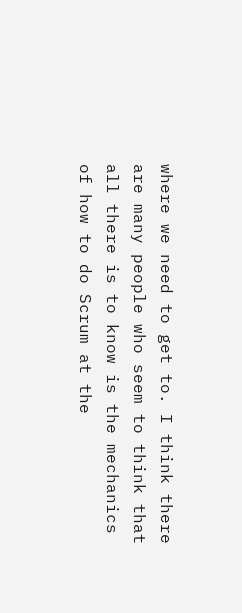where we need to get to. I think there are many people who seem to think that all there is to know is the mechanics of how to do Scrum at the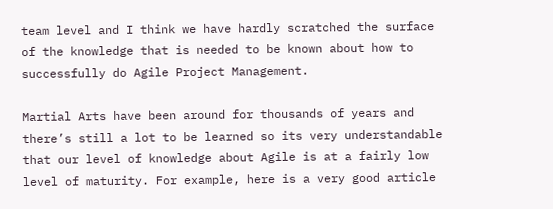team level and I think we have hardly scratched the surface of the knowledge that is needed to be known about how to successfully do Agile Project Management.

Martial Arts have been around for thousands of years and there’s still a lot to be learned so its very understandable that our level of knowledge about Agile is at a fairly low level of maturity. For example, here is a very good article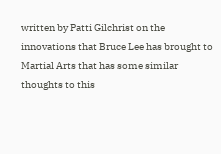written by Patti Gilchrist on the innovations that Bruce Lee has brought to Martial Arts that has some similar thoughts to this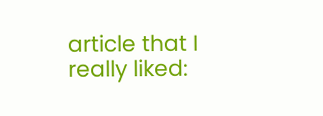article that I really liked: